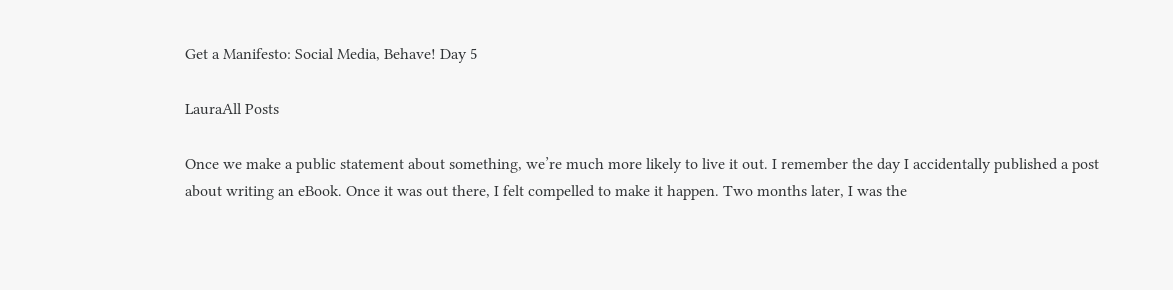Get a Manifesto: Social Media, Behave! Day 5

LauraAll Posts

Once we make a public statement about something, we’re much more likely to live it out. I remember the day I accidentally published a post about writing an eBook. Once it was out there, I felt compelled to make it happen. Two months later, I was the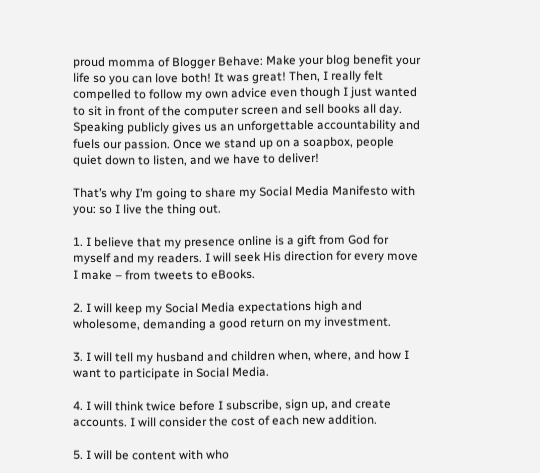proud momma of Blogger Behave: Make your blog benefit your life so you can love both! It was great! Then, I really felt compelled to follow my own advice even though I just wanted to sit in front of the computer screen and sell books all day.  Speaking publicly gives us an unforgettable accountability and fuels our passion. Once we stand up on a soapbox, people quiet down to listen, and we have to deliver!

That’s why I’m going to share my Social Media Manifesto with you: so I live the thing out.

1. I believe that my presence online is a gift from God for myself and my readers. I will seek His direction for every move I make – from tweets to eBooks.

2. I will keep my Social Media expectations high and wholesome, demanding a good return on my investment.

3. I will tell my husband and children when, where, and how I want to participate in Social Media.

4. I will think twice before I subscribe, sign up, and create accounts. I will consider the cost of each new addition.

5. I will be content with who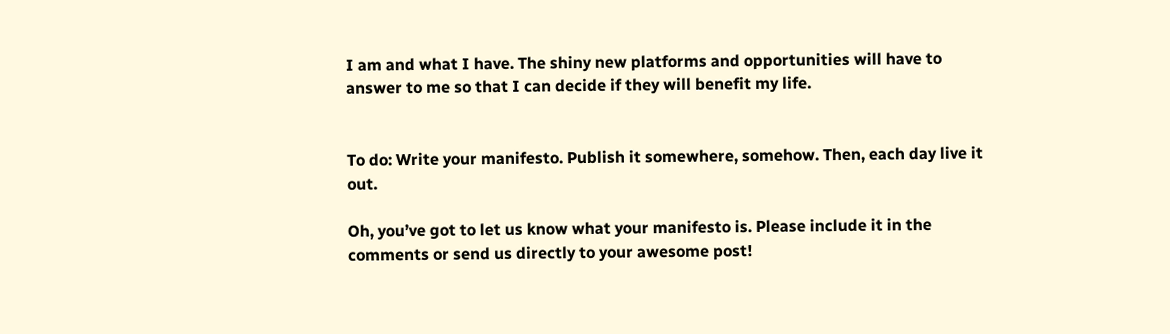I am and what I have. The shiny new platforms and opportunities will have to answer to me so that I can decide if they will benefit my life.


To do: Write your manifesto. Publish it somewhere, somehow. Then, each day live it out.

Oh, you’ve got to let us know what your manifesto is. Please include it in the comments or send us directly to your awesome post!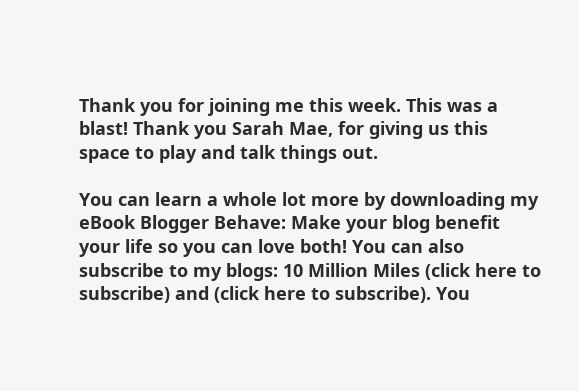Thank you for joining me this week. This was a blast! Thank you Sarah Mae, for giving us this space to play and talk things out.

You can learn a whole lot more by downloading my eBook Blogger Behave: Make your blog benefit your life so you can love both! You can also subscribe to my blogs: 10 Million Miles (click here to subscribe) and (click here to subscribe). You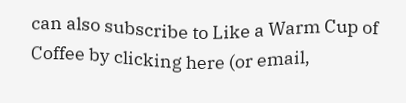can also subscribe to Like a Warm Cup of Coffee by clicking here (or email,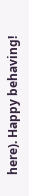here). Happy behaving!